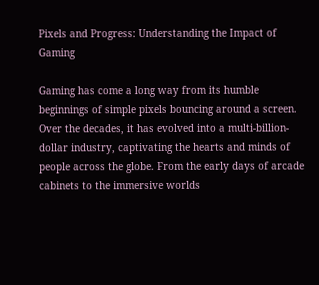Pixels and Progress: Understanding the Impact of Gaming

Gaming has come a long way from its humble beginnings of simple pixels bouncing around a screen. Over the decades, it has evolved into a multi-billion-dollar industry, captivating the hearts and minds of people across the globe. From the early days of arcade cabinets to the immersive worlds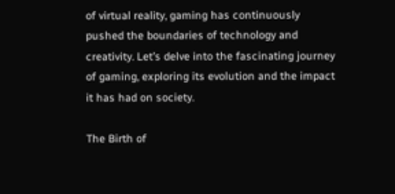of virtual reality, gaming has continuously pushed the boundaries of technology and creativity. Let’s delve into the fascinating journey of gaming, exploring its evolution and the impact it has had on society.

The Birth of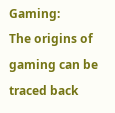Gaming:
The origins of gaming can be traced back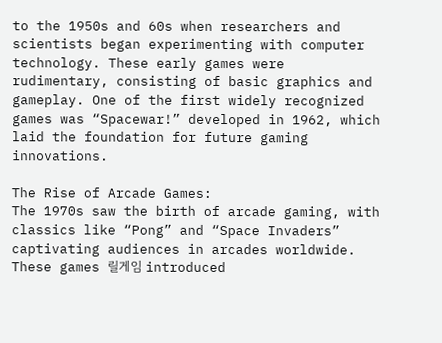to the 1950s and 60s when researchers and scientists began experimenting with computer technology. These early games were rudimentary, consisting of basic graphics and gameplay. One of the first widely recognized games was “Spacewar!” developed in 1962, which laid the foundation for future gaming innovations.

The Rise of Arcade Games:
The 1970s saw the birth of arcade gaming, with classics like “Pong” and “Space Invaders” captivating audiences in arcades worldwide. These games 릴게임 introduced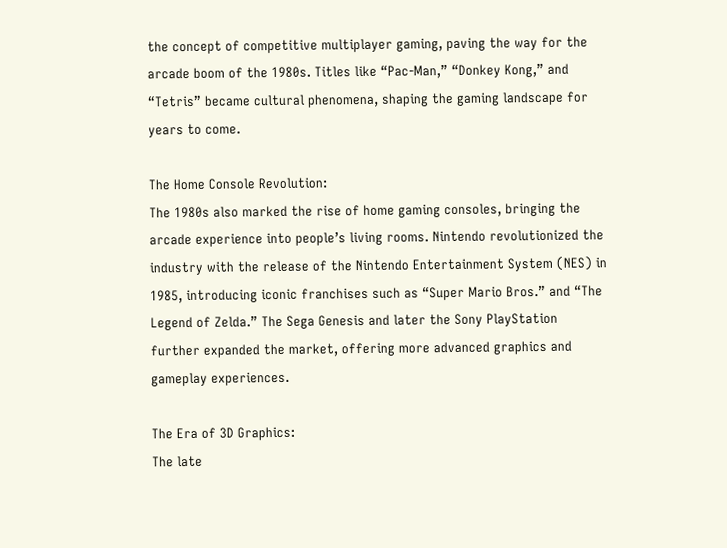the concept of competitive multiplayer gaming, paving the way for the arcade boom of the 1980s. Titles like “Pac-Man,” “Donkey Kong,” and “Tetris” became cultural phenomena, shaping the gaming landscape for years to come.

The Home Console Revolution:
The 1980s also marked the rise of home gaming consoles, bringing the arcade experience into people’s living rooms. Nintendo revolutionized the industry with the release of the Nintendo Entertainment System (NES) in 1985, introducing iconic franchises such as “Super Mario Bros.” and “The Legend of Zelda.” The Sega Genesis and later the Sony PlayStation further expanded the market, offering more advanced graphics and gameplay experiences.

The Era of 3D Graphics:
The late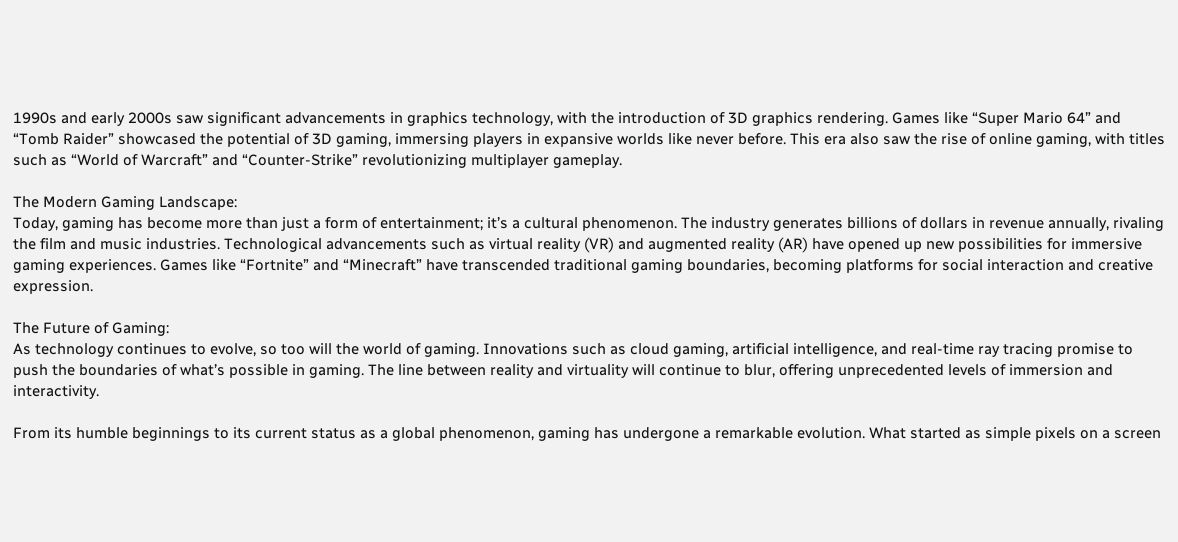1990s and early 2000s saw significant advancements in graphics technology, with the introduction of 3D graphics rendering. Games like “Super Mario 64” and “Tomb Raider” showcased the potential of 3D gaming, immersing players in expansive worlds like never before. This era also saw the rise of online gaming, with titles such as “World of Warcraft” and “Counter-Strike” revolutionizing multiplayer gameplay.

The Modern Gaming Landscape:
Today, gaming has become more than just a form of entertainment; it’s a cultural phenomenon. The industry generates billions of dollars in revenue annually, rivaling the film and music industries. Technological advancements such as virtual reality (VR) and augmented reality (AR) have opened up new possibilities for immersive gaming experiences. Games like “Fortnite” and “Minecraft” have transcended traditional gaming boundaries, becoming platforms for social interaction and creative expression.

The Future of Gaming:
As technology continues to evolve, so too will the world of gaming. Innovations such as cloud gaming, artificial intelligence, and real-time ray tracing promise to push the boundaries of what’s possible in gaming. The line between reality and virtuality will continue to blur, offering unprecedented levels of immersion and interactivity.

From its humble beginnings to its current status as a global phenomenon, gaming has undergone a remarkable evolution. What started as simple pixels on a screen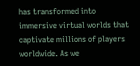has transformed into immersive virtual worlds that captivate millions of players worldwide. As we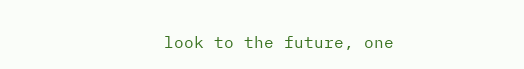look to the future, one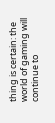thing is certain: the world of gaming will continue to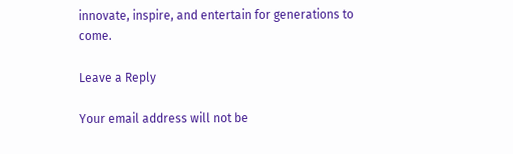innovate, inspire, and entertain for generations to come.

Leave a Reply

Your email address will not be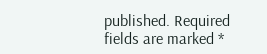published. Required fields are marked *